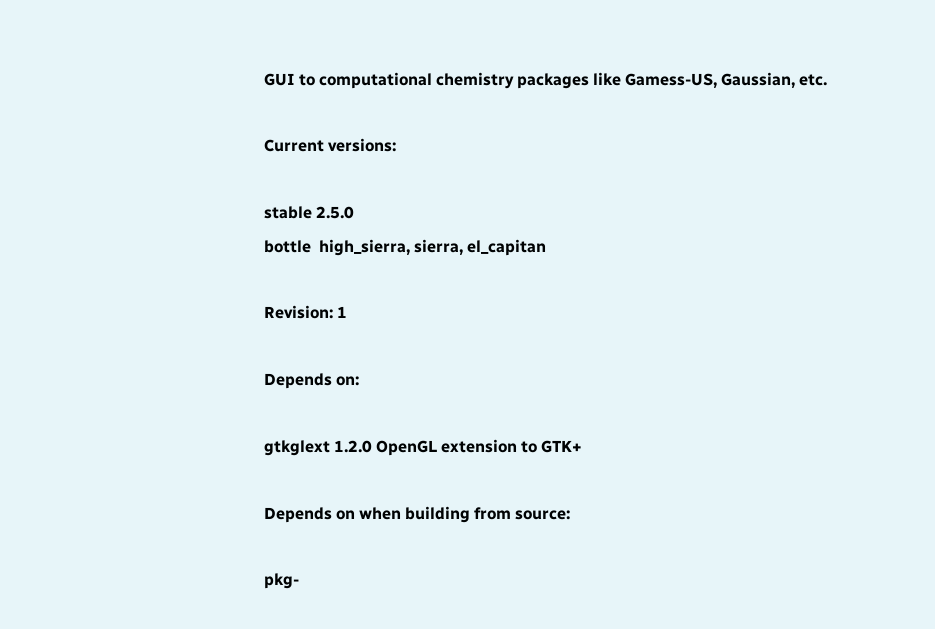GUI to computational chemistry packages like Gamess-US, Gaussian, etc.

Current versions:

stable 2.5.0
bottle  high_sierra, sierra, el_capitan

Revision: 1

Depends on:

gtkglext 1.2.0 OpenGL extension to GTK+

Depends on when building from source:

pkg-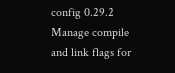config 0.29.2 Manage compile and link flags for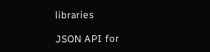libraries

JSON API for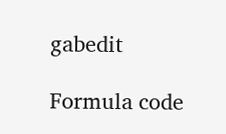gabedit

Formula code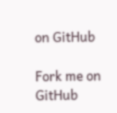on GitHub

Fork me on GitHub